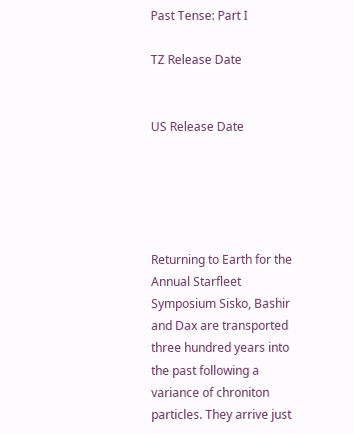Past Tense: Part I

TZ Release Date


US Release Date





Returning to Earth for the Annual Starfleet Symposium Sisko, Bashir and Dax are transported three hundred years into the past following a variance of chroniton particles. They arrive just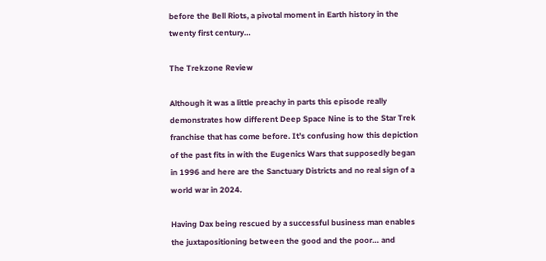before the Bell Riots, a pivotal moment in Earth history in the twenty first century…

The Trekzone Review

Although it was a little preachy in parts this episode really demonstrates how different Deep Space Nine is to the Star Trek franchise that has come before. It’s confusing how this depiction of the past fits in with the Eugenics Wars that supposedly began in 1996 and here are the Sanctuary Districts and no real sign of a world war in 2024.

Having Dax being rescued by a successful business man enables the juxtapositioning between the good and the poor… and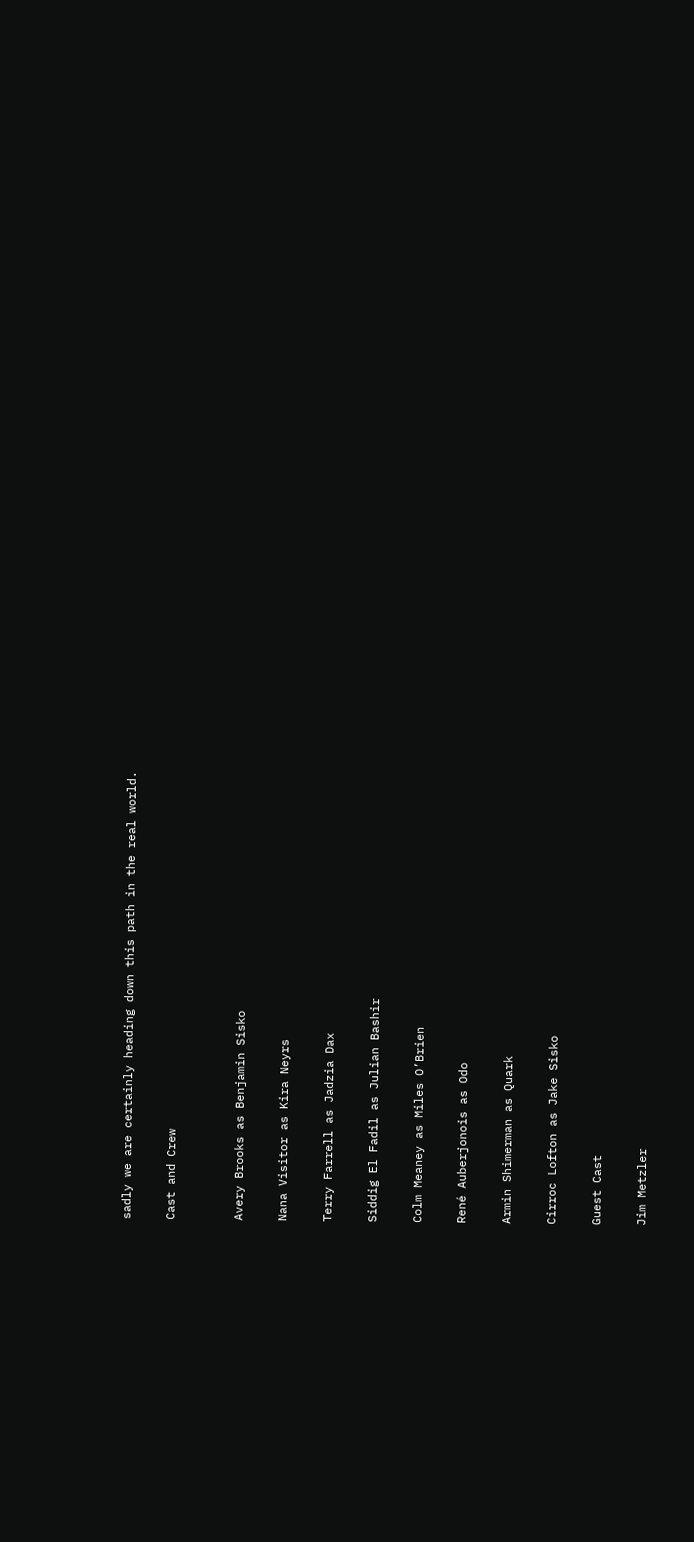sadly we are certainly heading down this path in the real world.

Cast and Crew


Avery Brooks as Benjamin Sisko

Nana Visitor as Kira Neyrs

Terry Farrell as Jadzia Dax

Siddig El Fadil as Julian Bashir

Colm Meaney as Miles O’Brien

René Auberjonois as Odo

Armin Shimerman as Quark

Cirroc Lofton as Jake Sisko

Guest Cast

Jim Metzler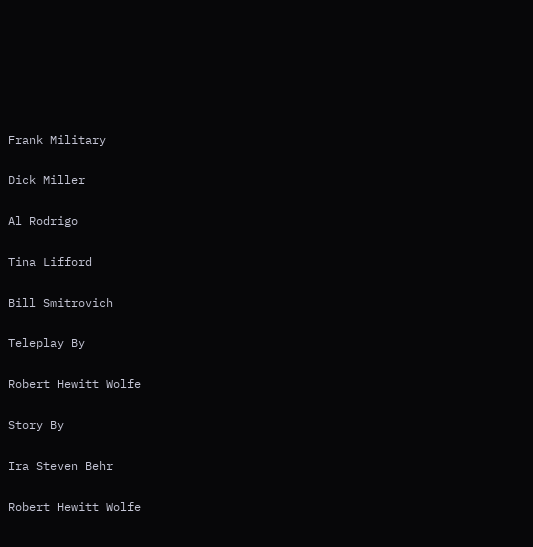Frank Military

Dick Miller

Al Rodrigo

Tina Lifford

Bill Smitrovich

Teleplay By

Robert Hewitt Wolfe

Story By

Ira Steven Behr

Robert Hewitt Wolfe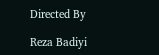Directed By

Reza Badiyi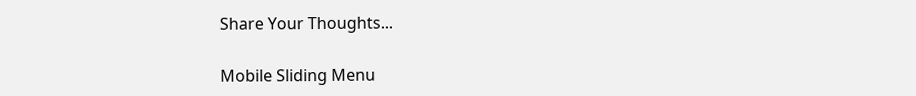Share Your Thoughts...

Mobile Sliding Menu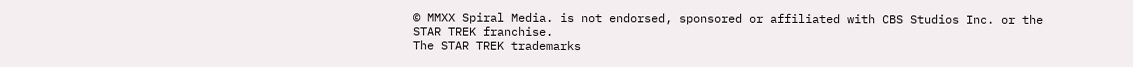© MMXX Spiral Media. is not endorsed, sponsored or affiliated with CBS Studios Inc. or the STAR TREK franchise.
The STAR TREK trademarks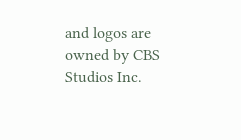and logos are owned by CBS Studios Inc.